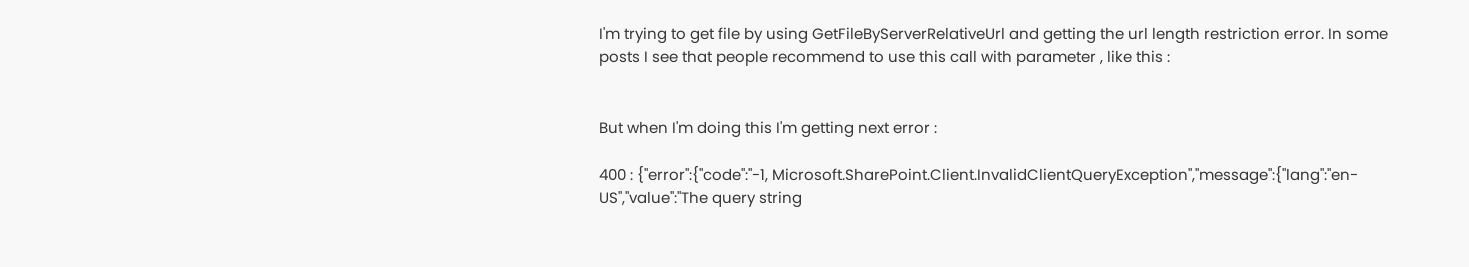I'm trying to get file by using GetFileByServerRelativeUrl and getting the url length restriction error. In some posts I see that people recommend to use this call with parameter , like this :


But when I'm doing this I'm getting next error :

400 : {"error":{"code":"-1, Microsoft.SharePoint.Client.InvalidClientQueryException","message":{"lang":"en-US","value":"The query string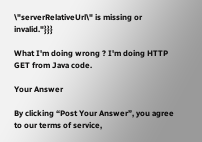\"serverRelativeUrl\" is missing or invalid."}}}

What I'm doing wrong ? I'm doing HTTP GET from Java code.

Your Answer

By clicking “Post Your Answer”, you agree to our terms of service,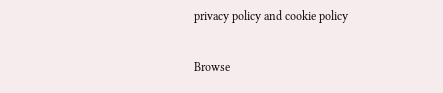privacy policy and cookie policy

Browse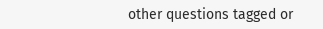other questions tagged or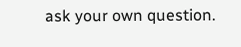ask your own question.